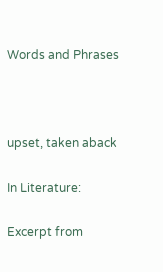Words and Phrases



upset, taken aback

In Literature:

Excerpt from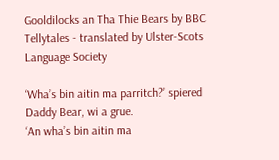Gooldilocks an Tha Thie Bears by BBC Tellytales - translated by Ulster-Scots Language Society

‘Wha’s bin aitin ma parritch?’ spiered Daddy Bear, wi a grue.
‘An wha’s bin aitin ma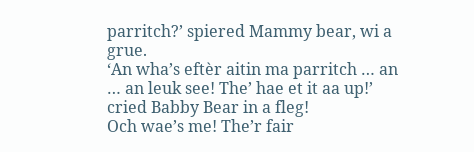parritch?’ spiered Mammy bear, wi a grue.
‘An wha’s eftèr aitin ma parritch … an … an leuk see! The’ hae et it aa up!’ cried Babby Bear in a fleg!
Och wae’s me! The’r fair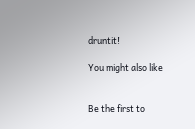druntit!

You might also like


Be the first to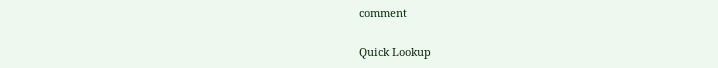comment

Quick Lookup